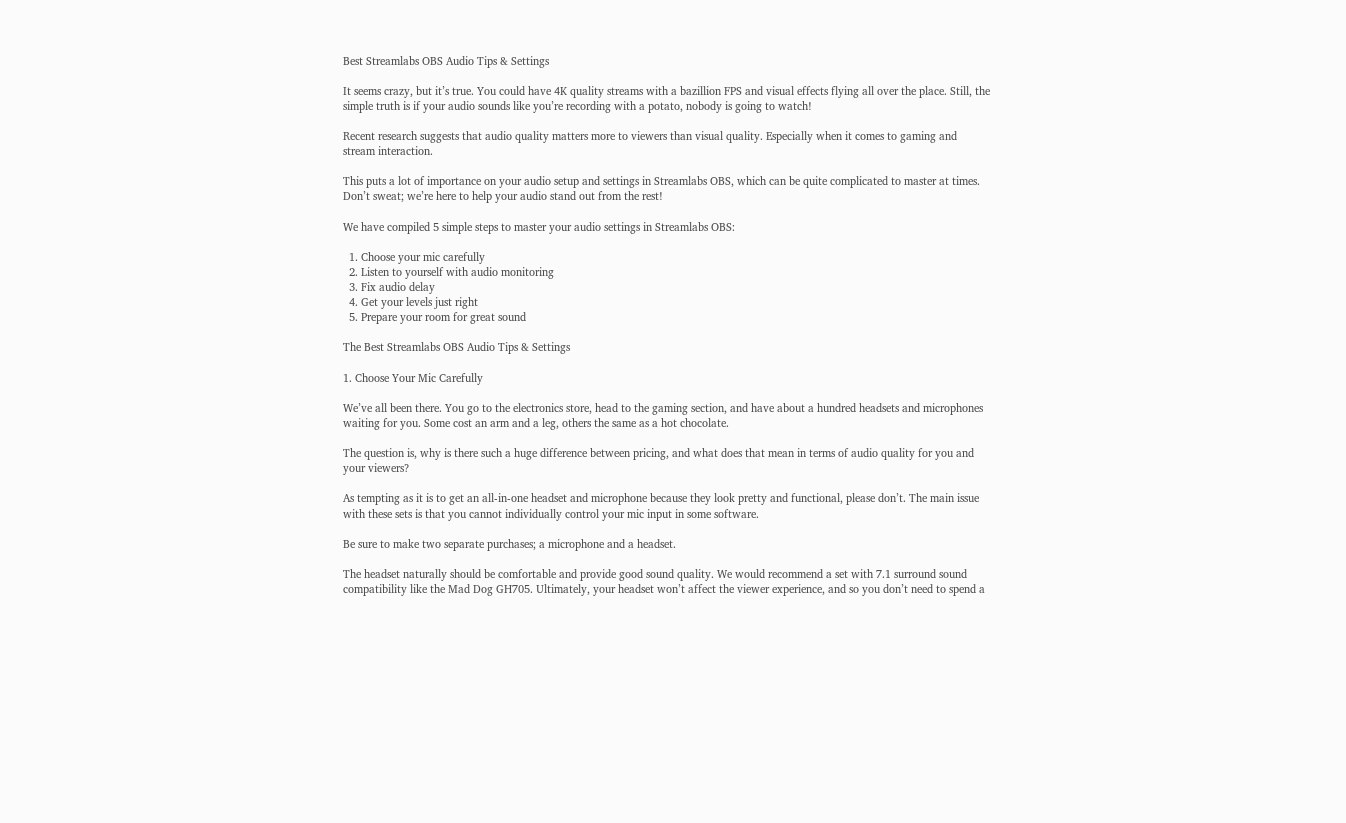Best Streamlabs OBS Audio Tips & Settings

It seems crazy, but it’s true. You could have 4K quality streams with a bazillion FPS and visual effects flying all over the place. Still, the simple truth is if your audio sounds like you’re recording with a potato, nobody is going to watch!

Recent research suggests that audio quality matters more to viewers than visual quality. Especially when it comes to gaming and stream interaction.

This puts a lot of importance on your audio setup and settings in Streamlabs OBS, which can be quite complicated to master at times. Don’t sweat; we’re here to help your audio stand out from the rest!

We have compiled 5 simple steps to master your audio settings in Streamlabs OBS:

  1. Choose your mic carefully
  2. Listen to yourself with audio monitoring
  3. Fix audio delay
  4. Get your levels just right
  5. Prepare your room for great sound

The Best Streamlabs OBS Audio Tips & Settings

1. Choose Your Mic Carefully

We’ve all been there. You go to the electronics store, head to the gaming section, and have about a hundred headsets and microphones waiting for you. Some cost an arm and a leg, others the same as a hot chocolate.

The question is, why is there such a huge difference between pricing, and what does that mean in terms of audio quality for you and your viewers?

As tempting as it is to get an all-in-one headset and microphone because they look pretty and functional, please don’t. The main issue with these sets is that you cannot individually control your mic input in some software.

Be sure to make two separate purchases; a microphone and a headset.

The headset naturally should be comfortable and provide good sound quality. We would recommend a set with 7.1 surround sound compatibility like the Mad Dog GH705. Ultimately, your headset won’t affect the viewer experience, and so you don’t need to spend a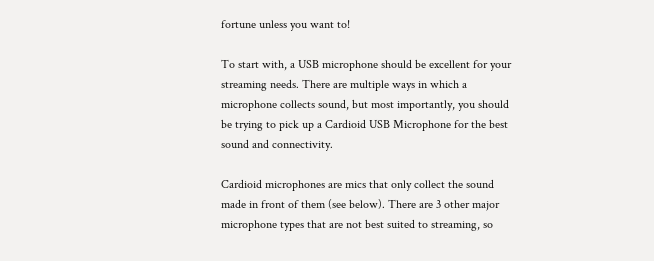fortune unless you want to!

To start with, a USB microphone should be excellent for your streaming needs. There are multiple ways in which a microphone collects sound, but most importantly, you should be trying to pick up a Cardioid USB Microphone for the best sound and connectivity.

Cardioid microphones are mics that only collect the sound made in front of them (see below). There are 3 other major microphone types that are not best suited to streaming, so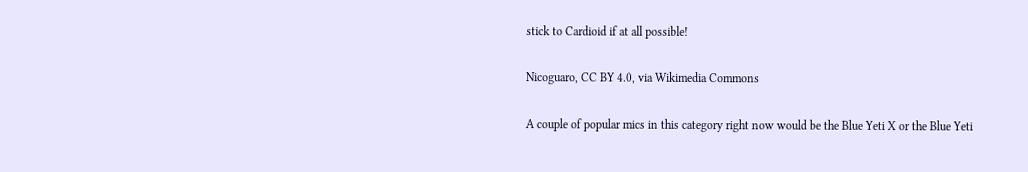stick to Cardioid if at all possible!

Nicoguaro, CC BY 4.0, via Wikimedia Commons

A couple of popular mics in this category right now would be the Blue Yeti X or the Blue Yeti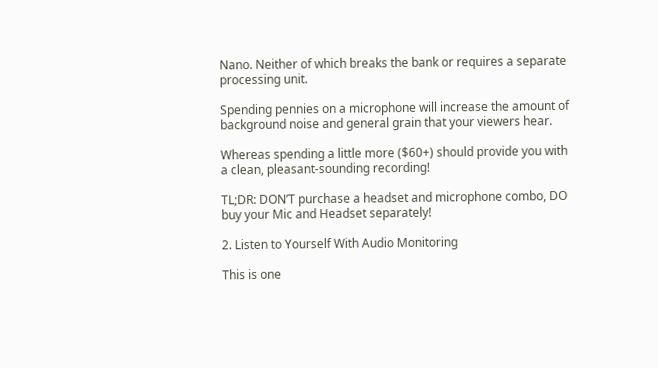Nano. Neither of which breaks the bank or requires a separate processing unit.

Spending pennies on a microphone will increase the amount of background noise and general grain that your viewers hear.

Whereas spending a little more ($60+) should provide you with a clean, pleasant-sounding recording!

TL;DR: DON’T purchase a headset and microphone combo, DO buy your Mic and Headset separately!

2. Listen to Yourself With Audio Monitoring

This is one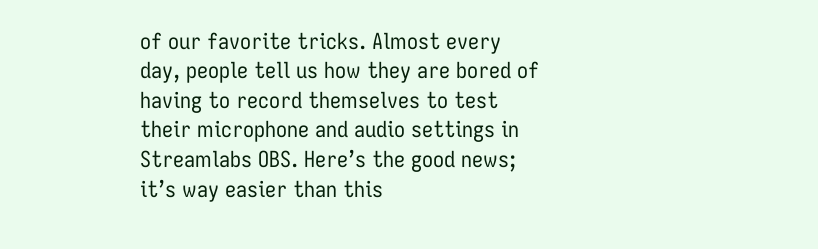of our favorite tricks. Almost every day, people tell us how they are bored of having to record themselves to test their microphone and audio settings in Streamlabs OBS. Here’s the good news; it’s way easier than this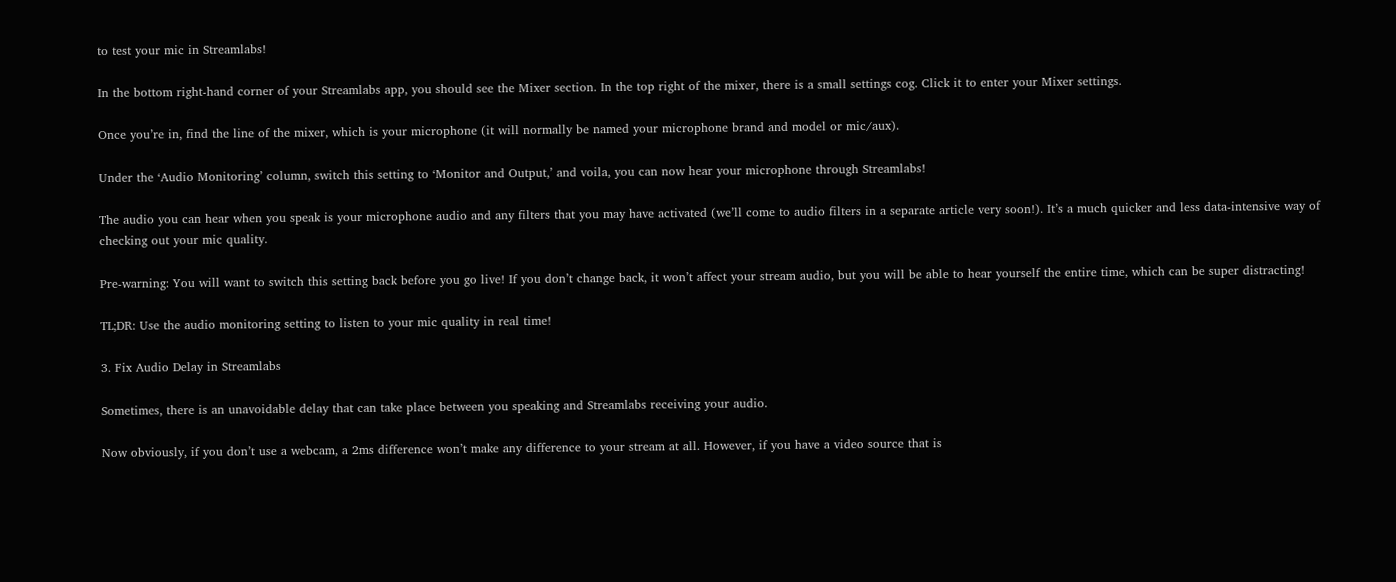to test your mic in Streamlabs!

In the bottom right-hand corner of your Streamlabs app, you should see the Mixer section. In the top right of the mixer, there is a small settings cog. Click it to enter your Mixer settings.

Once you’re in, find the line of the mixer, which is your microphone (it will normally be named your microphone brand and model or mic/aux).

Under the ‘Audio Monitoring’ column, switch this setting to ‘Monitor and Output,’ and voila, you can now hear your microphone through Streamlabs!

The audio you can hear when you speak is your microphone audio and any filters that you may have activated (we’ll come to audio filters in a separate article very soon!). It’s a much quicker and less data-intensive way of checking out your mic quality.

Pre-warning: You will want to switch this setting back before you go live! If you don’t change back, it won’t affect your stream audio, but you will be able to hear yourself the entire time, which can be super distracting!

TL;DR: Use the audio monitoring setting to listen to your mic quality in real time!

3. Fix Audio Delay in Streamlabs

Sometimes, there is an unavoidable delay that can take place between you speaking and Streamlabs receiving your audio.

Now obviously, if you don’t use a webcam, a 2ms difference won’t make any difference to your stream at all. However, if you have a video source that is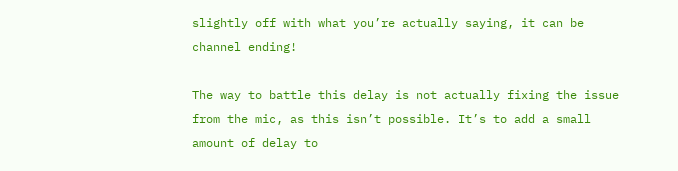slightly off with what you’re actually saying, it can be channel ending!

The way to battle this delay is not actually fixing the issue from the mic, as this isn’t possible. It’s to add a small amount of delay to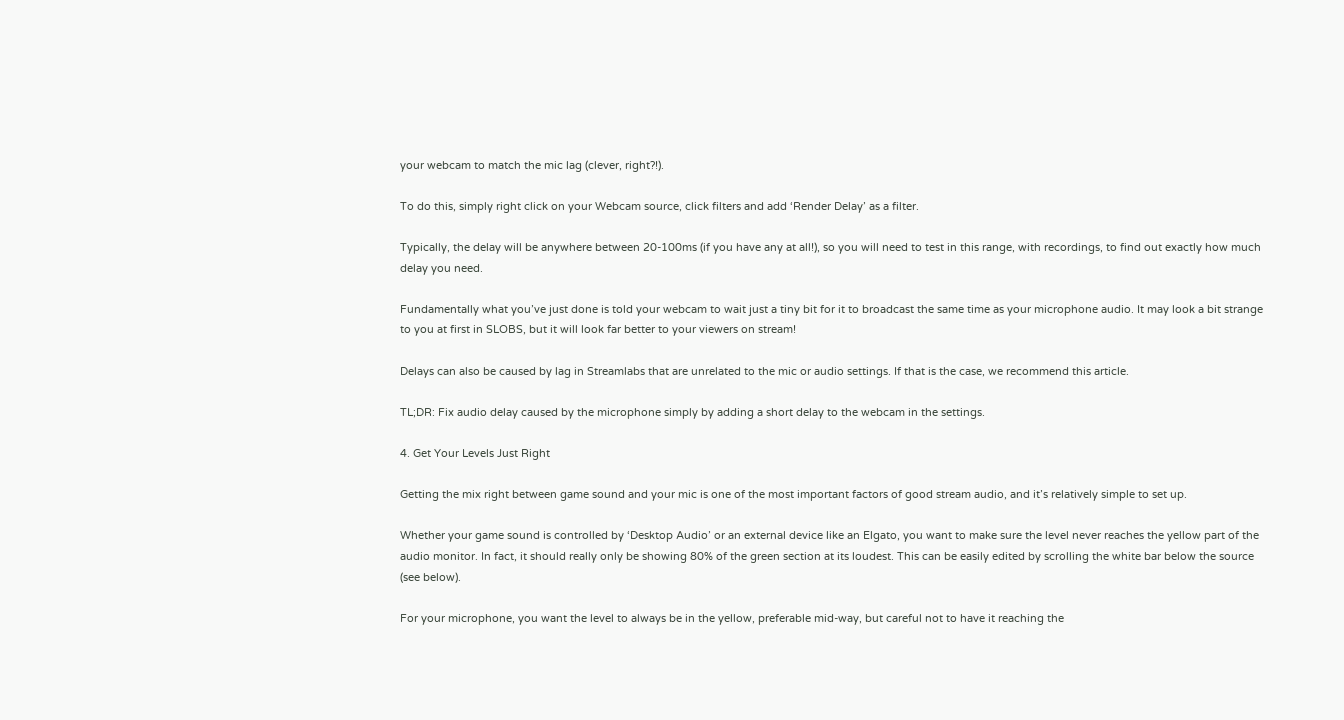your webcam to match the mic lag (clever, right?!).

To do this, simply right click on your Webcam source, click filters and add ‘Render Delay’ as a filter.

Typically, the delay will be anywhere between 20-100ms (if you have any at all!), so you will need to test in this range, with recordings, to find out exactly how much delay you need.

Fundamentally what you’ve just done is told your webcam to wait just a tiny bit for it to broadcast the same time as your microphone audio. It may look a bit strange to you at first in SLOBS, but it will look far better to your viewers on stream!

Delays can also be caused by lag in Streamlabs that are unrelated to the mic or audio settings. If that is the case, we recommend this article.

TL;DR: Fix audio delay caused by the microphone simply by adding a short delay to the webcam in the settings.

4. Get Your Levels Just Right

Getting the mix right between game sound and your mic is one of the most important factors of good stream audio, and it’s relatively simple to set up.

Whether your game sound is controlled by ‘Desktop Audio’ or an external device like an Elgato, you want to make sure the level never reaches the yellow part of the audio monitor. In fact, it should really only be showing 80% of the green section at its loudest. This can be easily edited by scrolling the white bar below the source (see below).

For your microphone, you want the level to always be in the yellow, preferable mid-way, but careful not to have it reaching the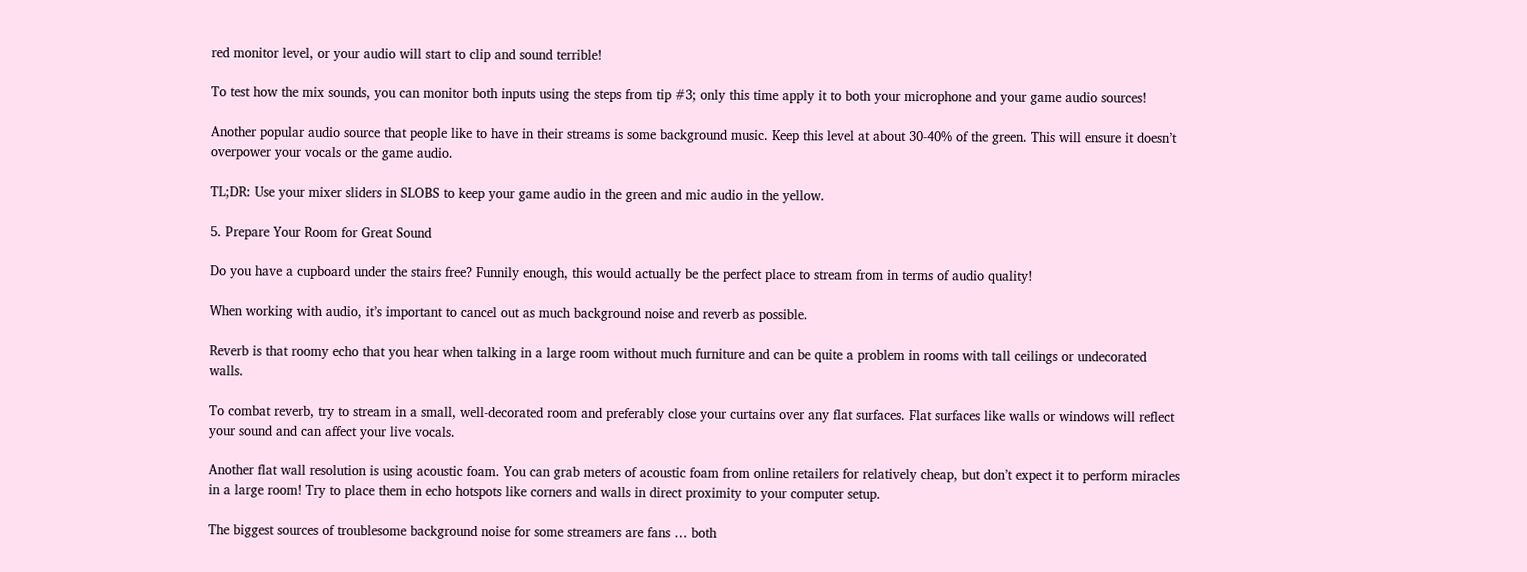red monitor level, or your audio will start to clip and sound terrible!

To test how the mix sounds, you can monitor both inputs using the steps from tip #3; only this time apply it to both your microphone and your game audio sources!

Another popular audio source that people like to have in their streams is some background music. Keep this level at about 30-40% of the green. This will ensure it doesn’t overpower your vocals or the game audio.

TL;DR: Use your mixer sliders in SLOBS to keep your game audio in the green and mic audio in the yellow.

5. Prepare Your Room for Great Sound

Do you have a cupboard under the stairs free? Funnily enough, this would actually be the perfect place to stream from in terms of audio quality!

When working with audio, it’s important to cancel out as much background noise and reverb as possible.

Reverb is that roomy echo that you hear when talking in a large room without much furniture and can be quite a problem in rooms with tall ceilings or undecorated walls.

To combat reverb, try to stream in a small, well-decorated room and preferably close your curtains over any flat surfaces. Flat surfaces like walls or windows will reflect your sound and can affect your live vocals.

Another flat wall resolution is using acoustic foam. You can grab meters of acoustic foam from online retailers for relatively cheap, but don’t expect it to perform miracles in a large room! Try to place them in echo hotspots like corners and walls in direct proximity to your computer setup.

The biggest sources of troublesome background noise for some streamers are fans … both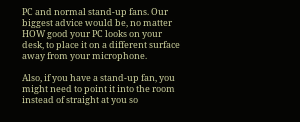PC and normal stand-up fans. Our biggest advice would be, no matter HOW good your PC looks on your desk, to place it on a different surface away from your microphone.

Also, if you have a stand-up fan, you might need to point it into the room instead of straight at you so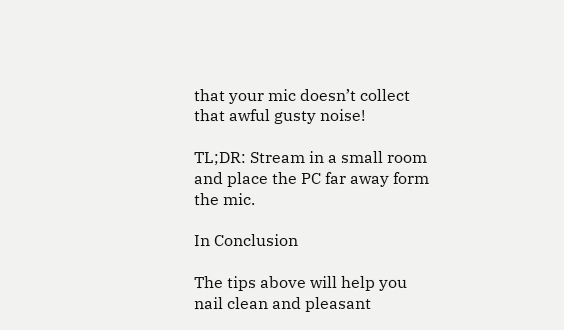that your mic doesn’t collect that awful gusty noise!

TL;DR: Stream in a small room and place the PC far away form the mic.

In Conclusion

The tips above will help you nail clean and pleasant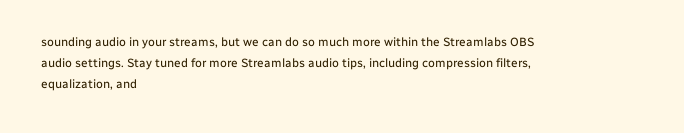sounding audio in your streams, but we can do so much more within the Streamlabs OBS audio settings. Stay tuned for more Streamlabs audio tips, including compression filters, equalization, and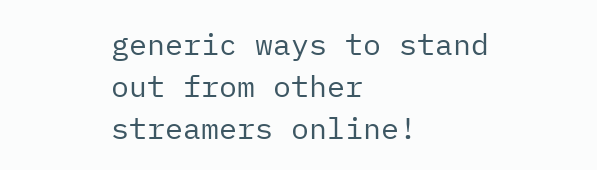generic ways to stand out from other streamers online!